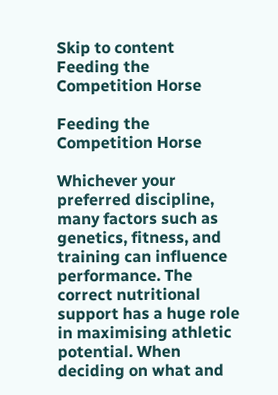Skip to content
Feeding the Competition Horse

Feeding the Competition Horse

Whichever your preferred discipline, many factors such as genetics, fitness, and training can influence performance. The correct nutritional support has a huge role in maximising athletic potential. When deciding on what and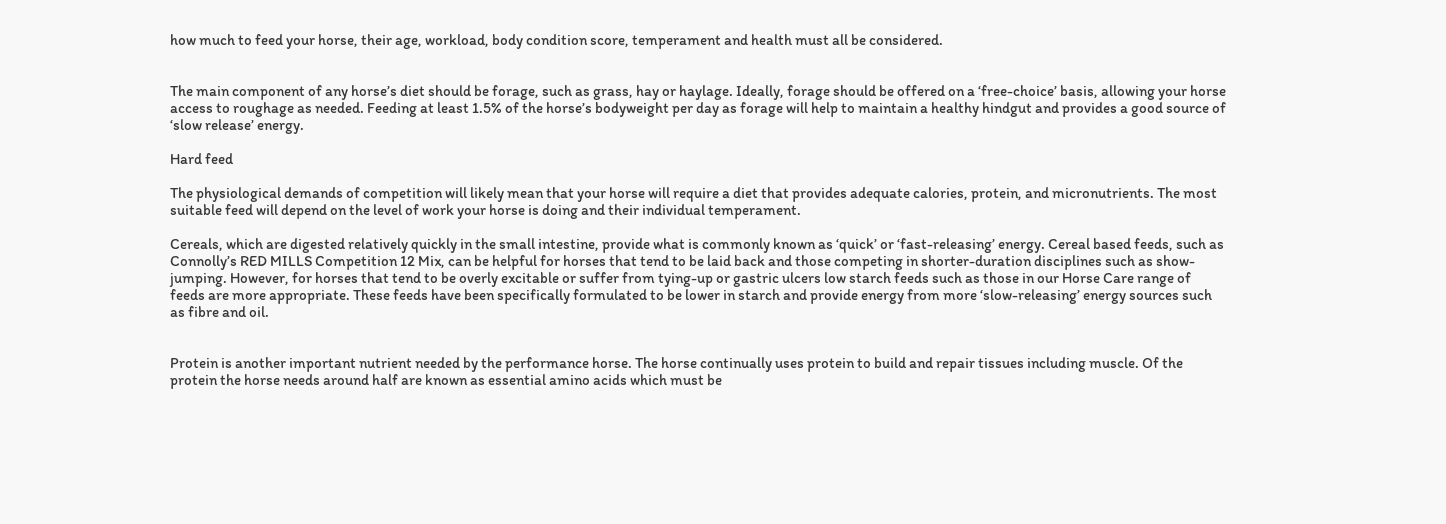how much to feed your horse, their age, workload, body condition score, temperament and health must all be considered.


The main component of any horse’s diet should be forage, such as grass, hay or haylage. Ideally, forage should be offered on a ‘free-choice’ basis, allowing your horse access to roughage as needed. Feeding at least 1.5% of the horse’s bodyweight per day as forage will help to maintain a healthy hindgut and provides a good source of ‘slow release’ energy.

Hard feed

The physiological demands of competition will likely mean that your horse will require a diet that provides adequate calories, protein, and micronutrients. The most suitable feed will depend on the level of work your horse is doing and their individual temperament.

Cereals, which are digested relatively quickly in the small intestine, provide what is commonly known as ‘quick’ or ‘fast-releasing’ energy. Cereal based feeds, such as Connolly’s RED MILLS Competition 12 Mix, can be helpful for horses that tend to be laid back and those competing in shorter-duration disciplines such as show-jumping. However, for horses that tend to be overly excitable or suffer from tying-up or gastric ulcers low starch feeds such as those in our Horse Care range of feeds are more appropriate. These feeds have been specifically formulated to be lower in starch and provide energy from more ‘slow-releasing’ energy sources such as fibre and oil.


Protein is another important nutrient needed by the performance horse. The horse continually uses protein to build and repair tissues including muscle. Of the protein the horse needs around half are known as essential amino acids which must be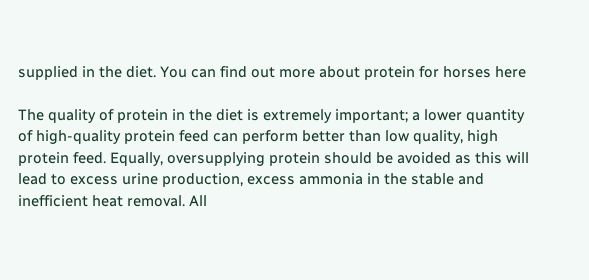supplied in the diet. You can find out more about protein for horses here

The quality of protein in the diet is extremely important; a lower quantity of high-quality protein feed can perform better than low quality, high protein feed. Equally, oversupplying protein should be avoided as this will lead to excess urine production, excess ammonia in the stable and inefficient heat removal. All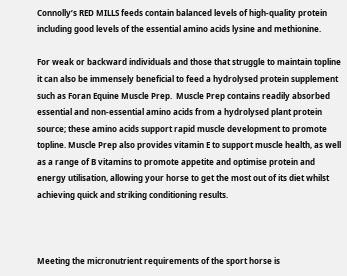Connolly’s RED MILLS feeds contain balanced levels of high-quality protein including good levels of the essential amino acids lysine and methionine.

For weak or backward individuals and those that struggle to maintain topline it can also be immensely beneficial to feed a hydrolysed protein supplement such as Foran Equine Muscle Prep.  Muscle Prep contains readily absorbed essential and non-essential amino acids from a hydrolysed plant protein source; these amino acids support rapid muscle development to promote topline. Muscle Prep also provides vitamin E to support muscle health, as well as a range of B vitamins to promote appetite and optimise protein and energy utilisation, allowing your horse to get the most out of its diet whilst achieving quick and striking conditioning results.



Meeting the micronutrient requirements of the sport horse is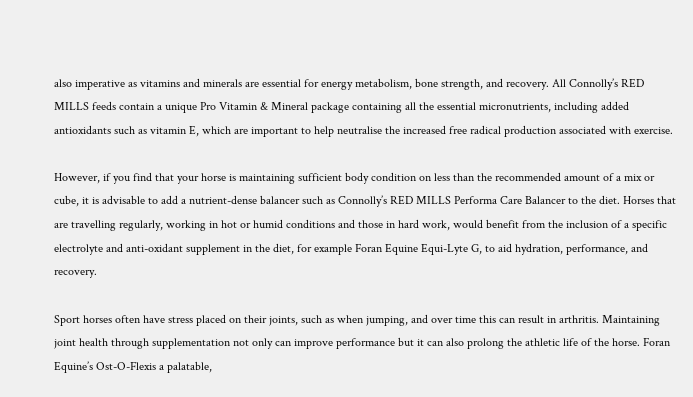also imperative as vitamins and minerals are essential for energy metabolism, bone strength, and recovery. All Connolly’s RED MILLS feeds contain a unique Pro Vitamin & Mineral package containing all the essential micronutrients, including added antioxidants such as vitamin E, which are important to help neutralise the increased free radical production associated with exercise.

However, if you find that your horse is maintaining sufficient body condition on less than the recommended amount of a mix or cube, it is advisable to add a nutrient-dense balancer such as Connolly’s RED MILLS Performa Care Balancer to the diet. Horses that are travelling regularly, working in hot or humid conditions and those in hard work, would benefit from the inclusion of a specific electrolyte and anti-oxidant supplement in the diet, for example Foran Equine Equi-Lyte G, to aid hydration, performance, and recovery.

Sport horses often have stress placed on their joints, such as when jumping, and over time this can result in arthritis. Maintaining joint health through supplementation not only can improve performance but it can also prolong the athletic life of the horse. Foran Equine’s Ost-O-Flexis a palatable,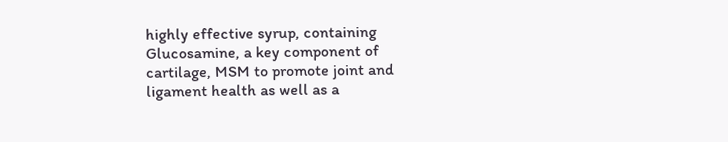highly effective syrup, containing Glucosamine, a key component of cartilage, MSM to promote joint and ligament health as well as a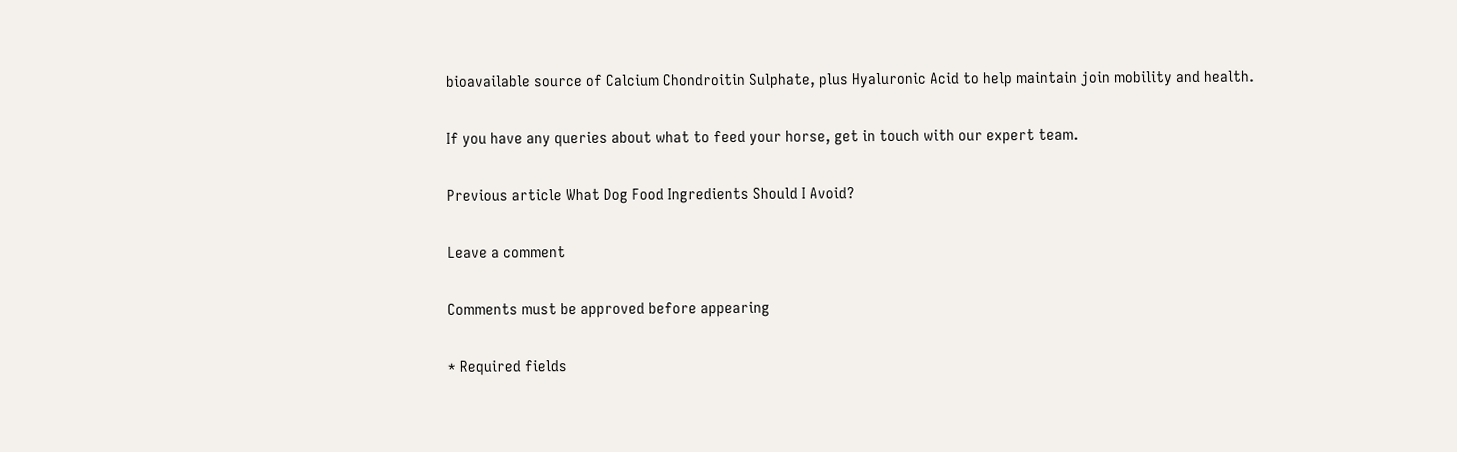bioavailable source of Calcium Chondroitin Sulphate, plus Hyaluronic Acid to help maintain join mobility and health.

If you have any queries about what to feed your horse, get in touch with our expert team.

Previous article What Dog Food Ingredients Should I Avoid?

Leave a comment

Comments must be approved before appearing

* Required fields